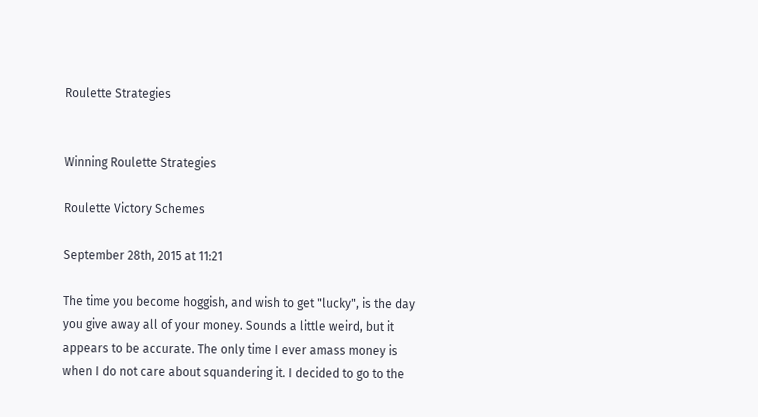Roulette Strategies


Winning Roulette Strategies

Roulette Victory Schemes

September 28th, 2015 at 11:21

The time you become hoggish, and wish to get "lucky", is the day you give away all of your money. Sounds a little weird, but it appears to be accurate. The only time I ever amass money is when I do not care about squandering it. I decided to go to the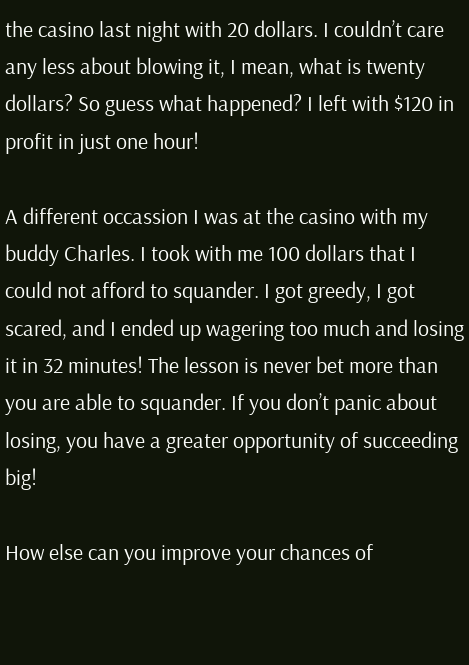the casino last night with 20 dollars. I couldn’t care any less about blowing it, I mean, what is twenty dollars? So guess what happened? I left with $120 in profit in just one hour!

A different occassion I was at the casino with my buddy Charles. I took with me 100 dollars that I could not afford to squander. I got greedy, I got scared, and I ended up wagering too much and losing it in 32 minutes! The lesson is never bet more than you are able to squander. If you don’t panic about losing, you have a greater opportunity of succeeding big!

How else can you improve your chances of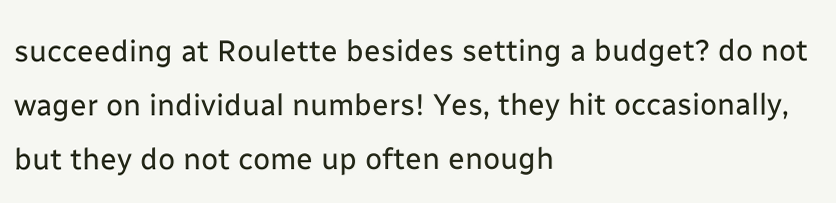succeeding at Roulette besides setting a budget? do not wager on individual numbers! Yes, they hit occasionally, but they do not come up often enough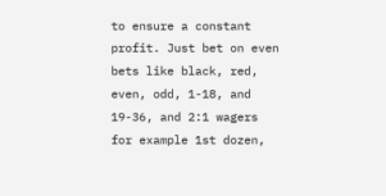to ensure a constant profit. Just bet on even bets like black, red, even, odd, 1-18, and 19-36, and 2:1 wagers for example 1st dozen,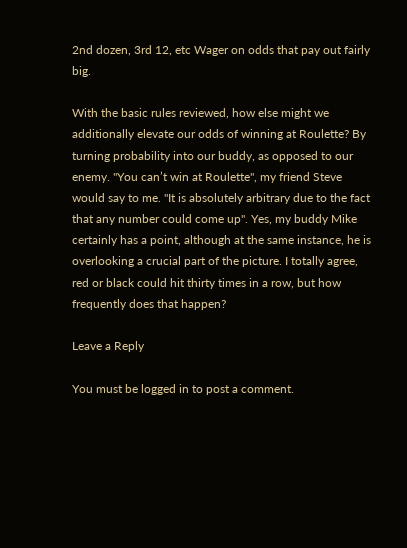2nd dozen, 3rd 12, etc Wager on odds that pay out fairly big.

With the basic rules reviewed, how else might we additionally elevate our odds of winning at Roulette? By turning probability into our buddy, as opposed to our enemy. "You can’t win at Roulette", my friend Steve would say to me. "It is absolutely arbitrary due to the fact that any number could come up". Yes, my buddy Mike certainly has a point, although at the same instance, he is overlooking a crucial part of the picture. I totally agree, red or black could hit thirty times in a row, but how frequently does that happen?

Leave a Reply

You must be logged in to post a comment.